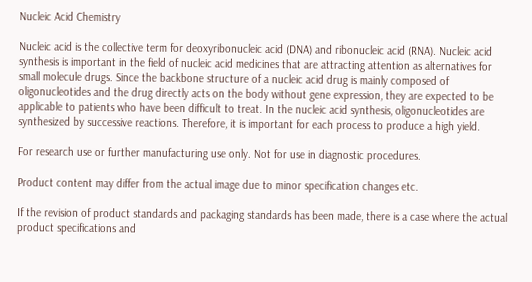Nucleic Acid Chemistry

Nucleic acid is the collective term for deoxyribonucleic acid (DNA) and ribonucleic acid (RNA). Nucleic acid synthesis is important in the field of nucleic acid medicines that are attracting attention as alternatives for small molecule drugs. Since the backbone structure of a nucleic acid drug is mainly composed of oligonucleotides and the drug directly acts on the body without gene expression, they are expected to be applicable to patients who have been difficult to treat. In the nucleic acid synthesis, oligonucleotides are synthesized by successive reactions. Therefore, it is important for each process to produce a high yield.

For research use or further manufacturing use only. Not for use in diagnostic procedures.

Product content may differ from the actual image due to minor specification changes etc.

If the revision of product standards and packaging standards has been made, there is a case where the actual product specifications and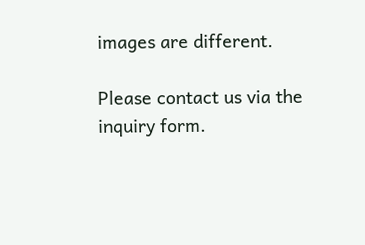images are different.

Please contact us via the inquiry form.